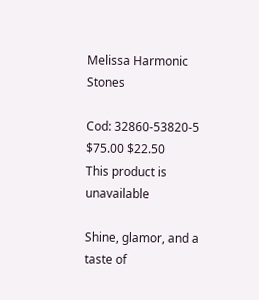Melissa Harmonic Stones

Cod: 32860-53820-5
$75.00 $22.50
This product is unavailable

Shine, glamor, and a taste of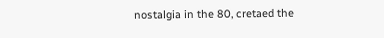nostalgia in the 80, cretaed the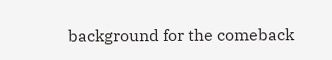background for the comeback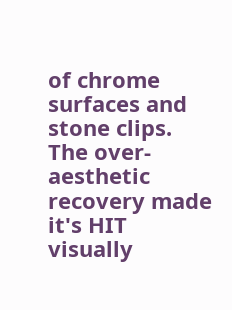of chrome surfaces and stone clips. The over-aesthetic recovery made it's HIT visually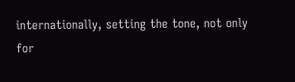internationally, setting the tone, not only for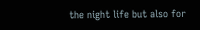the night life but also for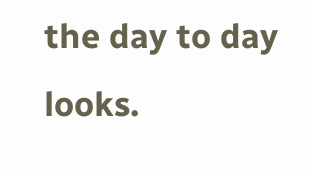the day to day looks.